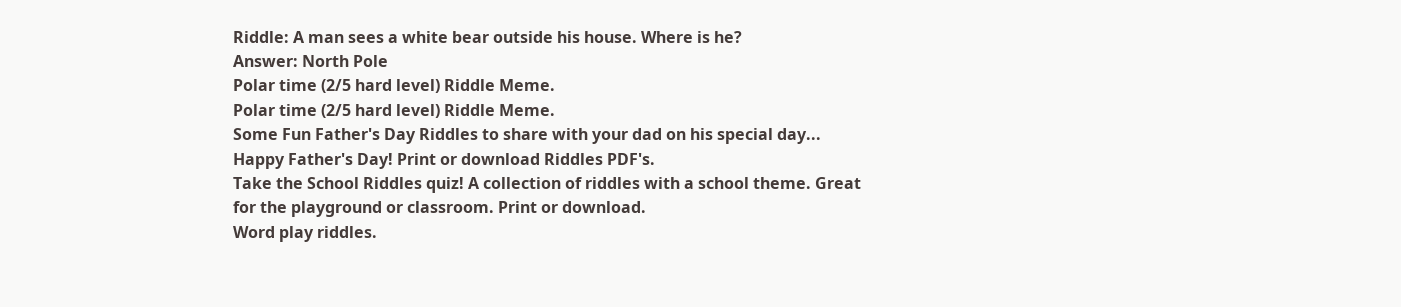Riddle: A man sees a white bear outside his house. Where is he?
Answer: North Pole
Polar time (2/5 hard level) Riddle Meme.
Polar time (2/5 hard level) Riddle Meme.
Some Fun Father's Day Riddles to share with your dad on his special day... Happy Father's Day! Print or download Riddles PDF's.
Take the School Riddles quiz! A collection of riddles with a school theme. Great for the playground or classroom. Print or download.
Word play riddles.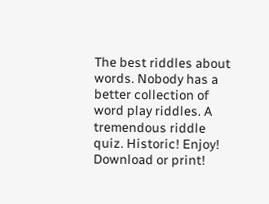The best riddles about words. Nobody has a better collection of word play riddles. A tremendous riddle quiz. Historic! Enjoy! Download or print!